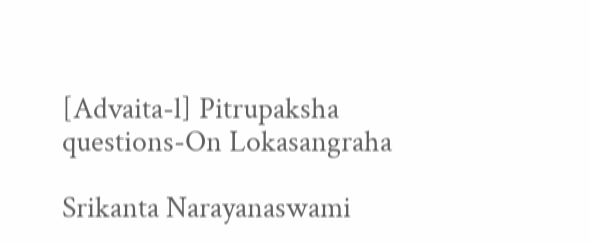[Advaita-l] Pitrupaksha questions-On Lokasangraha

Srikanta Narayanaswami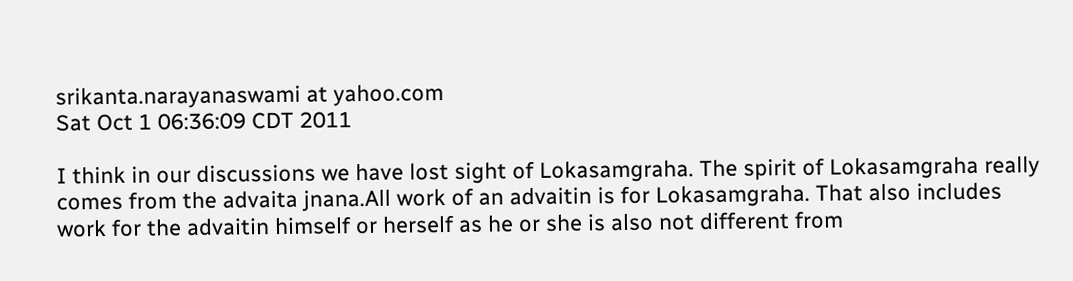srikanta.narayanaswami at yahoo.com
Sat Oct 1 06:36:09 CDT 2011

I think in our discussions we have lost sight of Lokasamgraha. The spirit of Lokasamgraha really comes from the advaita jnana.All work of an advaitin is for Lokasamgraha. That also includes work for the advaitin himself or herself as he or she is also not different from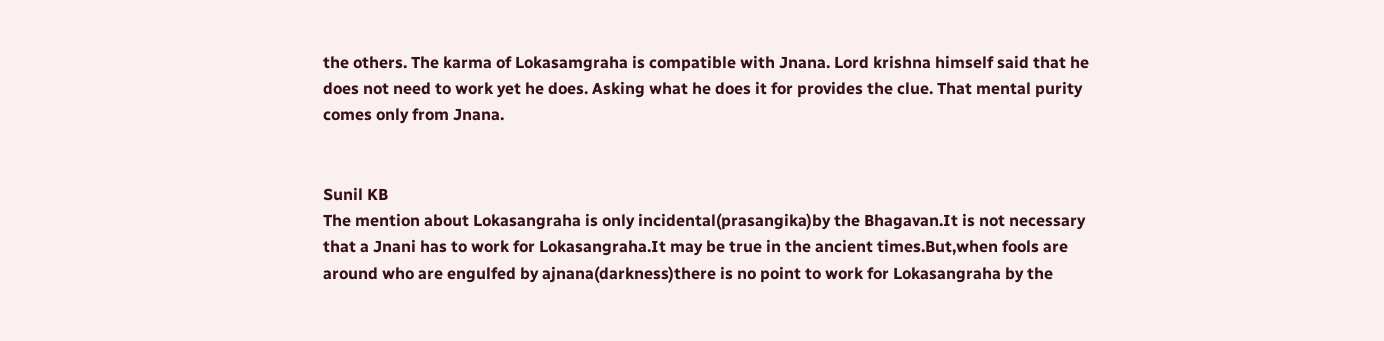the others. The karma of Lokasamgraha is compatible with Jnana. Lord krishna himself said that he does not need to work yet he does. Asking what he does it for provides the clue. That mental purity comes only from Jnana.


Sunil KB
The mention about Lokasangraha is only incidental(prasangika)by the Bhagavan.It is not necessary that a Jnani has to work for Lokasangraha.It may be true in the ancient times.But,when fools are around who are engulfed by ajnana(darkness)there is no point to work for Lokasangraha by the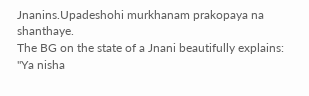Jnanins.Upadeshohi murkhanam prakopaya na shanthaye.
The BG on the state of a Jnani beautifully explains:
"Ya nisha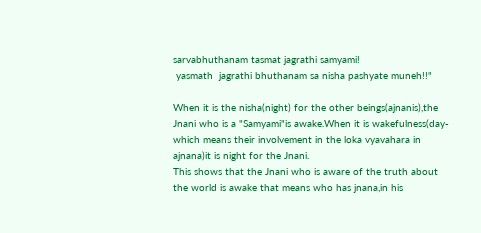sarvabhuthanam tasmat jagrathi samyami!
 yasmath  jagrathi bhuthanam sa nisha pashyate muneh!!"

When it is the nisha(night) for the other beings(ajnanis),the Jnani who is a "Samyami"is awake.When it is wakefulness(day-which means their involvement in the loka vyavahara in ajnana)it is night for the Jnani.
This shows that the Jnani who is aware of the truth about the world is awake that means who has jnana,in his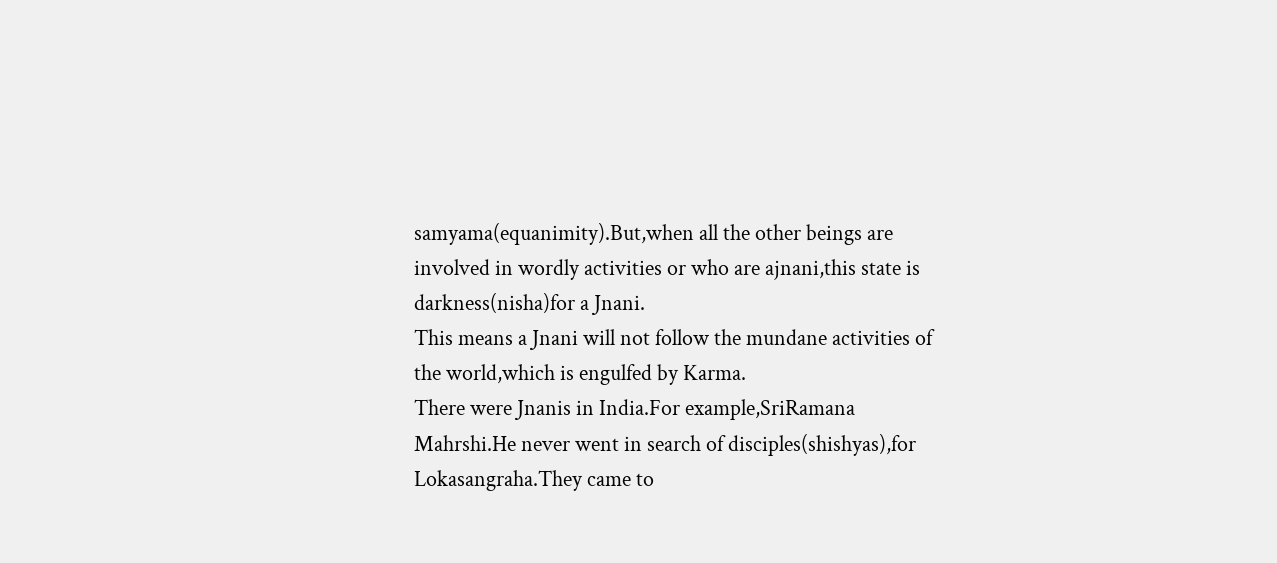samyama(equanimity).But,when all the other beings are involved in wordly activities or who are ajnani,this state is darkness(nisha)for a Jnani.
This means a Jnani will not follow the mundane activities of the world,which is engulfed by Karma.
There were Jnanis in India.For example,SriRamana Mahrshi.He never went in search of disciples(shishyas),for Lokasangraha.They came to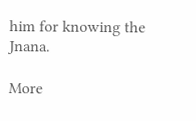him for knowing the Jnana.

More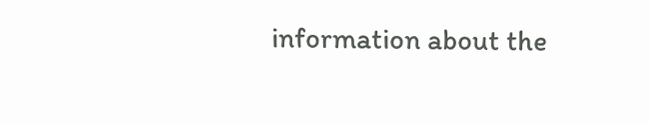information about the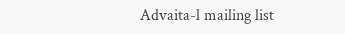Advaita-l mailing list